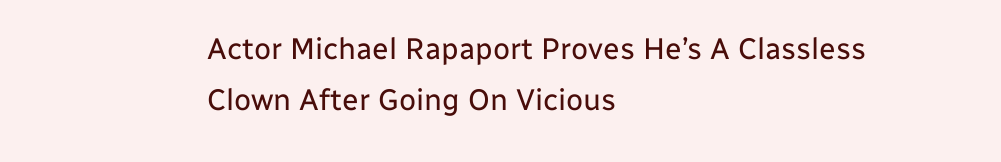Actor Michael Rapaport Proves He’s A Classless Clown After Going On Vicious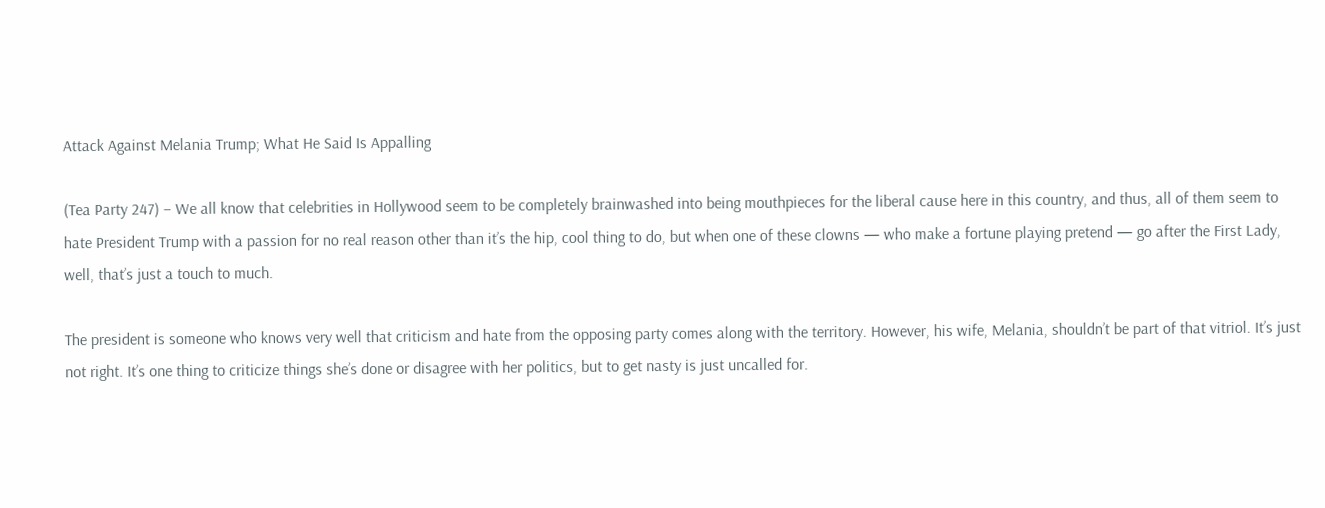Attack Against Melania Trump; What He Said Is Appalling

(Tea Party 247) – We all know that celebrities in Hollywood seem to be completely brainwashed into being mouthpieces for the liberal cause here in this country, and thus, all of them seem to hate President Trump with a passion for no real reason other than it’s the hip, cool thing to do, but when one of these clowns — who make a fortune playing pretend — go after the First Lady, well, that’s just a touch to much.

The president is someone who knows very well that criticism and hate from the opposing party comes along with the territory. However, his wife, Melania, shouldn’t be part of that vitriol. It’s just not right. It’s one thing to criticize things she’s done or disagree with her politics, but to get nasty is just uncalled for.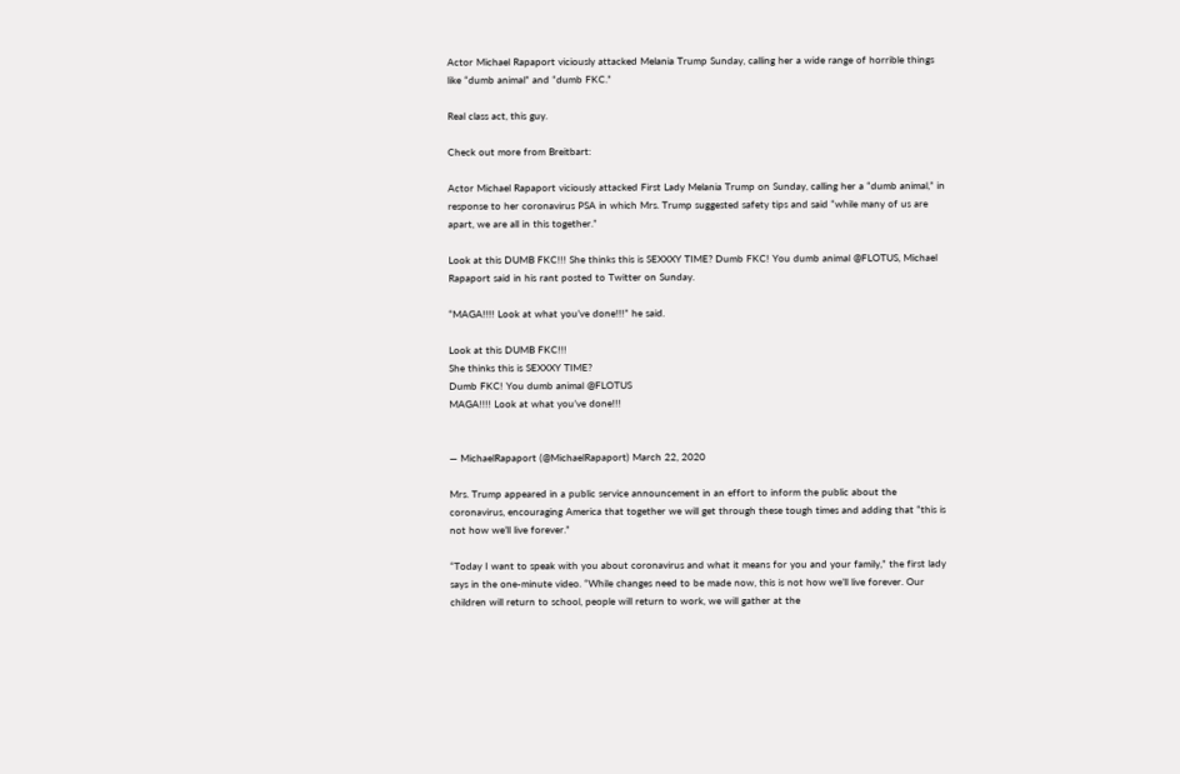Actor Michael Rapaport viciously attacked Melania Trump Sunday, calling her a wide range of horrible things like “dumb animal” and “dumb FKC.”

Real class act, this guy.

Check out more from Breitbart:

Actor Michael Rapaport viciously attacked First Lady Melania Trump on Sunday, calling her a “dumb animal,” in response to her coronavirus PSA in which Mrs. Trump suggested safety tips and said “while many of us are apart, we are all in this together.”

Look at this DUMB FKC!!! She thinks this is SEXXXY TIME? Dumb FKC! You dumb animal @FLOTUS, Michael Rapaport said in his rant posted to Twitter on Sunday.

“MAGA!!!! Look at what you’ve done!!!” he said.

Look at this DUMB FKC!!!
She thinks this is SEXXXY TIME?
Dumb FKC! You dumb animal @FLOTUS
MAGA!!!! Look at what you’ve done!!!


— MichaelRapaport (@MichaelRapaport) March 22, 2020

Mrs. Trump appeared in a public service announcement in an effort to inform the public about the coronavirus, encouraging America that together we will get through these tough times and adding that “this is not how we’ll live forever.”

“Today I want to speak with you about coronavirus and what it means for you and your family,” the first lady says in the one-minute video. “While changes need to be made now, this is not how we’ll live forever. Our children will return to school, people will return to work, we will gather at the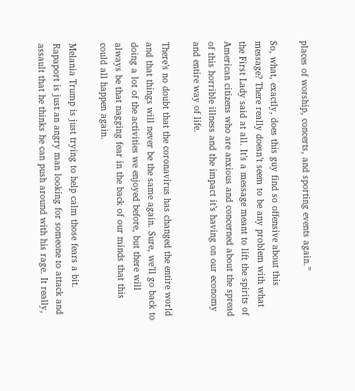places of worship, concerts, and sporting events again.”

So, what, exactly, does this guy find so offensive about this message? There really doesn’t seem to be any problem with what the First Lady said at all. It’s a message meant to lift the spirits of American citizens who are anxious and concerned about the spread of this horrible illness and the impact it’s having on our economy and entire way of life.

There’s no doubt that the coronavirus has changed the entire world and that things will never be the same again. Sure, we’ll go back to doing a lot of the activities we enjoyed before, but there will always be that nagging fear in the back of our minds that this could all happen again.

Melania Trump is just trying to help calm those fears a bit. Rapaport is just an angry man looking for someone to attack and assault that he thinks he can push around with his rage. It really,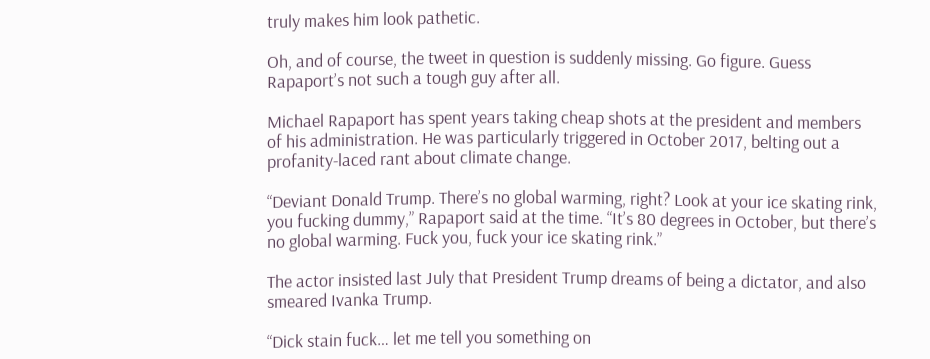truly makes him look pathetic.

Oh, and of course, the tweet in question is suddenly missing. Go figure. Guess Rapaport’s not such a tough guy after all.

Michael Rapaport has spent years taking cheap shots at the president and members of his administration. He was particularly triggered in October 2017, belting out a profanity-laced rant about climate change.

“Deviant Donald Trump. There’s no global warming, right? Look at your ice skating rink, you fucking dummy,” Rapaport said at the time. “It’s 80 degrees in October, but there’s no global warming. Fuck you, fuck your ice skating rink.”

The actor insisted last July that President Trump dreams of being a dictator, and also smeared Ivanka Trump.

“Dick stain fuck… let me tell you something on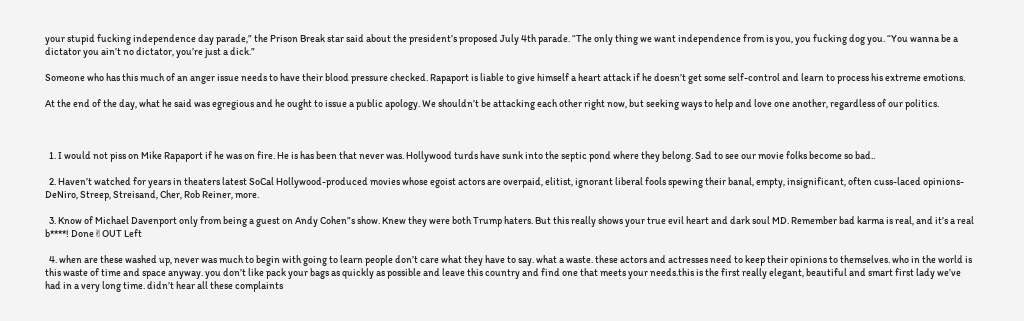your stupid fucking independence day parade,” the Prison Break star said about the president’s proposed July 4th parade. “The only thing we want independence from is you, you fucking dog you. “You wanna be a dictator you ain’t no dictator, you’re just a dick.”

Someone who has this much of an anger issue needs to have their blood pressure checked. Rapaport is liable to give himself a heart attack if he doesn’t get some self-control and learn to process his extreme emotions.

At the end of the day, what he said was egregious and he ought to issue a public apology. We shouldn’t be attacking each other right now, but seeking ways to help and love one another, regardless of our politics.



  1. I would not piss on Mike Rapaport if he was on fire. He is has been that never was. Hollywood turds have sunk into the septic pond where they belong. Sad to see our movie folks become so bad..

  2. Haven’t watched for years in theaters latest SoCal Hollywood-produced movies whose egoist actors are overpaid, elitist, ignorant liberal fools spewing their banal, empty, insignificant, often cuss-laced opinions-DeNiro, Streep, Streisand, Cher, Rob Reiner, more.

  3. Know of Michael Davenport only from being a guest on Andy Cohen”s show. Knew they were both Trump haters. But this really shows your true evil heart and dark soul MD. Remember bad karma is real, and it’s a real b****! Done✌OUT Left

  4. when are these washed up, never was much to begin with going to learn people don’t care what they have to say. what a waste. these actors and actresses need to keep their opinions to themselves. who in the world is this waste of time and space anyway. you don’t like pack your bags as quickly as possible and leave this country and find one that meets your needs.this is the first really elegant, beautiful and smart first lady we’ve had in a very long time. didn’t hear all these complaints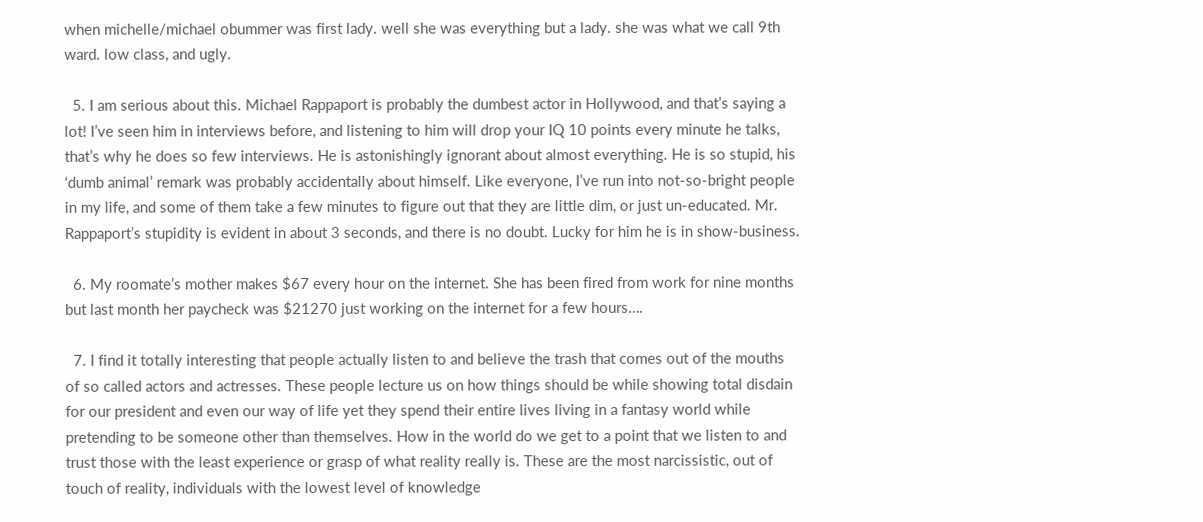when michelle/michael obummer was first lady. well she was everything but a lady. she was what we call 9th ward. low class, and ugly.

  5. I am serious about this. Michael Rappaport is probably the dumbest actor in Hollywood, and that’s saying a lot! I’ve seen him in interviews before, and listening to him will drop your IQ 10 points every minute he talks, that’s why he does so few interviews. He is astonishingly ignorant about almost everything. He is so stupid, his ‘dumb animal’ remark was probably accidentally about himself. Like everyone, I’ve run into not-so-bright people in my life, and some of them take a few minutes to figure out that they are little dim, or just un-educated. Mr. Rappaport’s stupidity is evident in about 3 seconds, and there is no doubt. Lucky for him he is in show-business.

  6. My roomate’s mother makes $67 every hour on the internet. She has been fired from work for nine months but last month her paycheck was $21270 just working on the internet for a few hours….

  7. I find it totally interesting that people actually listen to and believe the trash that comes out of the mouths of so called actors and actresses. These people lecture us on how things should be while showing total disdain for our president and even our way of life yet they spend their entire lives living in a fantasy world while pretending to be someone other than themselves. How in the world do we get to a point that we listen to and trust those with the least experience or grasp of what reality really is. These are the most narcissistic, out of touch of reality, individuals with the lowest level of knowledge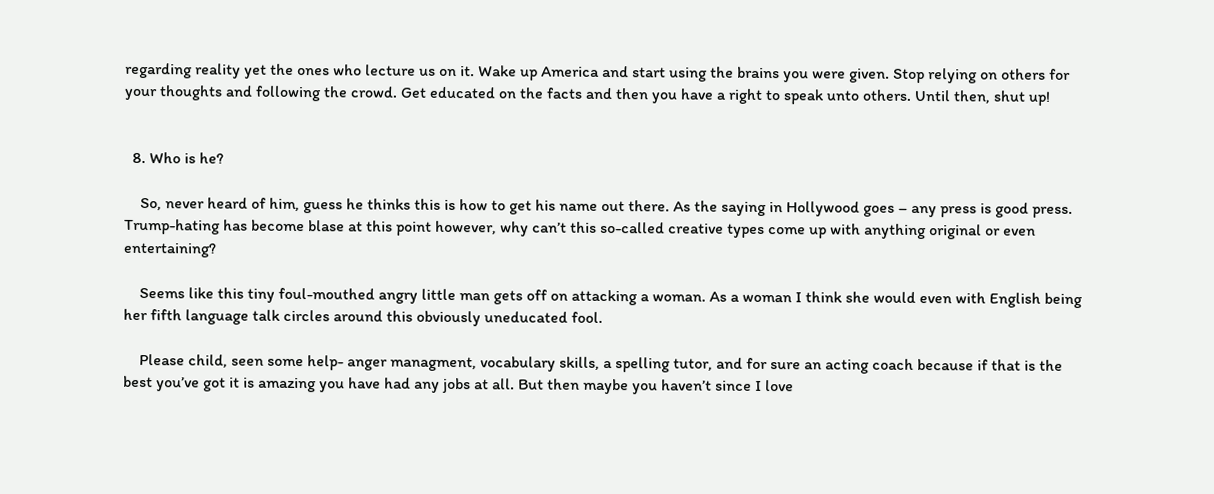regarding reality yet the ones who lecture us on it. Wake up America and start using the brains you were given. Stop relying on others for your thoughts and following the crowd. Get educated on the facts and then you have a right to speak unto others. Until then, shut up!


  8. Who is he?

    So, never heard of him, guess he thinks this is how to get his name out there. As the saying in Hollywood goes – any press is good press. Trump-hating has become blase at this point however, why can’t this so-called creative types come up with anything original or even entertaining?

    Seems like this tiny foul-mouthed angry little man gets off on attacking a woman. As a woman I think she would even with English being her fifth language talk circles around this obviously uneducated fool.

    Please child, seen some help- anger managment, vocabulary skills, a spelling tutor, and for sure an acting coach because if that is the best you’ve got it is amazing you have had any jobs at all. But then maybe you haven’t since I love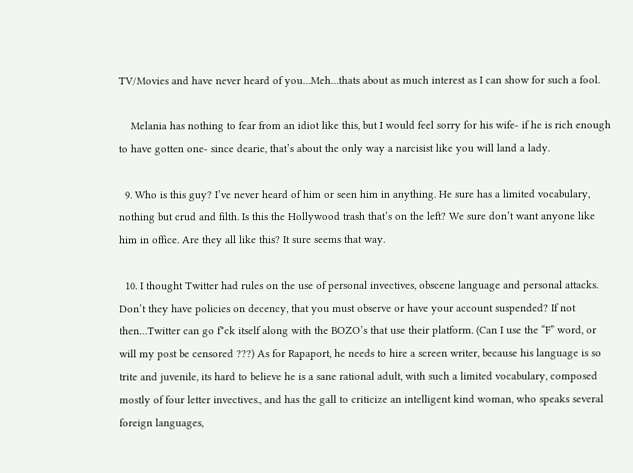TV/Movies and have never heard of you…Meh…thats about as much interest as I can show for such a fool.

    Melania has nothing to fear from an idiot like this, but I would feel sorry for his wife- if he is rich enough to have gotten one- since dearie, that’s about the only way a narcisist like you will land a lady.

  9. Who is this guy? I’ve never heard of him or seen him in anything. He sure has a limited vocabulary, nothing but crud and filth. Is this the Hollywood trash that’s on the left? We sure don’t want anyone like him in office. Are they all like this? It sure seems that way.

  10. I thought Twitter had rules on the use of personal invectives, obscene language and personal attacks. Don’t they have policies on decency, that you must observe or have your account suspended? If not then…Twitter can go f*ck itself along with the BOZO’s that use their platform. (Can I use the “F” word, or will my post be censored ???) As for Rapaport, he needs to hire a screen writer, because his language is so trite and juvenile, its hard to believe he is a sane rational adult, with such a limited vocabulary, composed mostly of four letter invectives., and has the gall to criticize an intelligent kind woman, who speaks several foreign languages,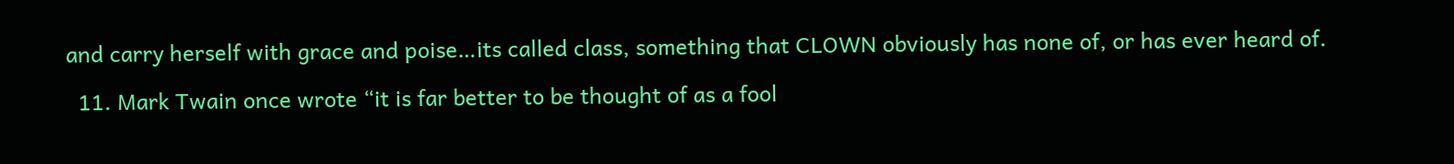and carry herself with grace and poise…its called class, something that CLOWN obviously has none of, or has ever heard of.

  11. Mark Twain once wrote “it is far better to be thought of as a fool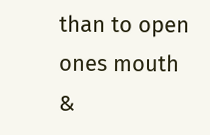than to open ones mouth &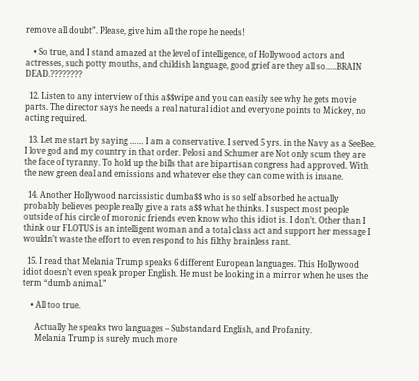remove all doubt”. Please, give him all the rope he needs!

    • So true, and I stand amazed at the level of intelligence, of Hollywood actors and actresses, such potty mouths, and childish language, good grief are they all so…..BRAIN DEAD.????????

  12. Listen to any interview of this a$$wipe and you can easily see why he gets movie parts. The director says he needs a real natural idiot and everyone points to Mickey, no acting required.

  13. Let me start by saying …… I am a conservative. I served 5 yrs. in the Navy as a SeeBee. I love god and my country in that order. Pelosi and Schumer are Not only scum they are the face of tyranny. To hold up the bills that are bipartisan congress had approved. With the new green deal and emissions and whatever else they can come with is insane.

  14. Another Hollywood narcissistic dumba$$ who is so self absorbed he actually probably believes people really give a rats a$$ what he thinks. I suspect most people outside of his circle of moronic friends even know who this idiot is. I don’t. Other than I think our FLOTUS is an intelligent woman and a total class act and support her message I wouldn’t waste the effort to even respond to his filthy brainless rant.

  15. I read that Melania Trump speaks 6 different European languages. This Hollywood idiot doesn’t even speak proper English. He must be looking in a mirror when he uses the term “dumb animal.”

    • All too true.

      Actually he speaks two languages – Substandard English, and Profanity.
      Melania Trump is surely much more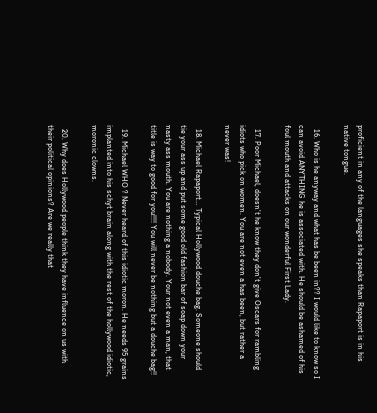proficient in any of the languages she speaks than Rapaport is in his native tongue.

  16. Who is he anyway and what has be been in?? I would like to know so I can avoid ANYTHING he is associated with. He should be ashamed of his foul mouth and attacks on our wonderful First Lady.

  17. Poor Michael, doesn’t he know they don’t give Oscars for rambling idiots who pick on women. You are not even a has been, but rather a never was!

  18. Michael Rapaport… Typical Hollywood douche bag. Someone should tie your ass up and put some good old fashion bar of soap down your nasty ass mouth. You are nothing a nobody. Your not even a man, that title is way to good for you!!!! You will never be nothing but a douche bag!!

  19. Michael WHO ? Never heard of this idiotic moron. He needs 95 grains implanted into his schyt brain along with the rest of the hollywood idiotic, moronic clowns.

  20. Why does Hollywood people think they have influence on us with their political opinions? Are we really that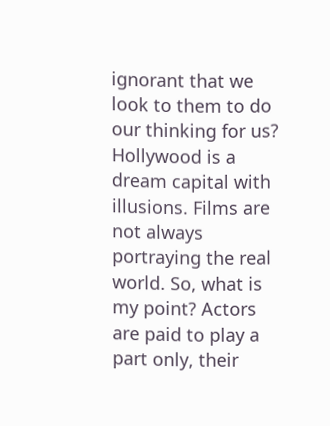ignorant that we look to them to do our thinking for us? Hollywood is a dream capital with illusions. Films are not always portraying the real world. So, what is my point? Actors are paid to play a part only, their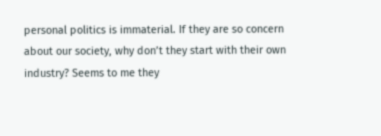personal politics is immaterial. If they are so concern about our society, why don’t they start with their own industry? Seems to me they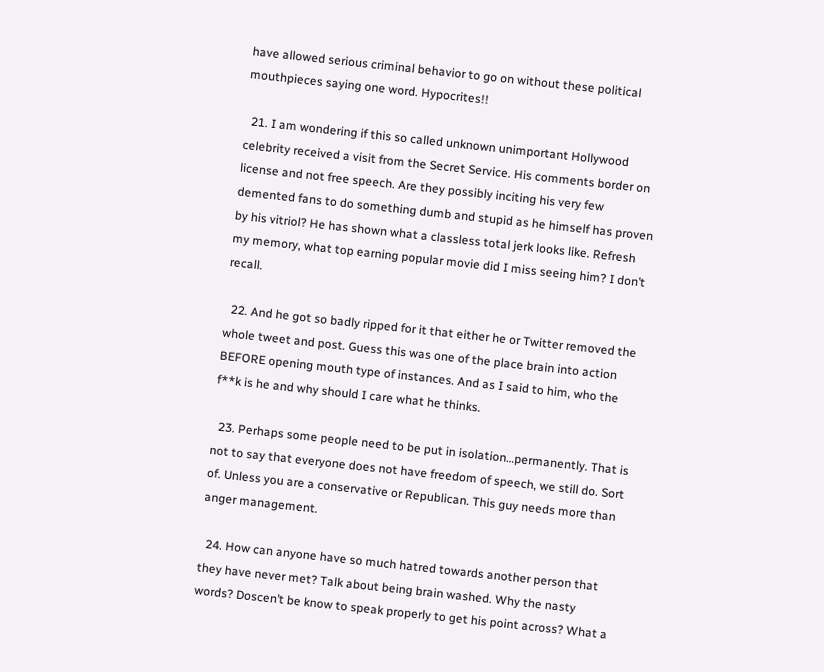have allowed serious criminal behavior to go on without these political mouthpieces saying one word. Hypocrites!!

  21. I am wondering if this so called unknown unimportant Hollywood celebrity received a visit from the Secret Service. His comments border on license and not free speech. Are they possibly inciting his very few demented fans to do something dumb and stupid as he himself has proven by his vitriol? He has shown what a classless total jerk looks like. Refresh my memory, what top earning popular movie did I miss seeing him? I don’t recall.

  22. And he got so badly ripped for it that either he or Twitter removed the whole tweet and post. Guess this was one of the place brain into action BEFORE opening mouth type of instances. And as I said to him, who the f**k is he and why should I care what he thinks.

  23. Perhaps some people need to be put in isolation…permanently. That is not to say that everyone does not have freedom of speech, we still do. Sort of. Unless you are a conservative or Republican. This guy needs more than anger management.

  24. How can anyone have so much hatred towards another person that they have never met? Talk about being brain washed. Why the nasty words? Doscen’t be know to speak properly to get his point across? What a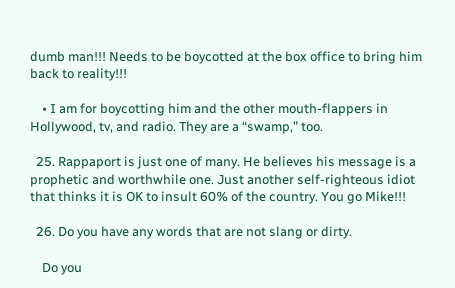dumb man!!! Needs to be boycotted at the box office to bring him back to reality!!!

    • I am for boycotting him and the other mouth-flappers in Hollywood, tv, and radio. They are a “swamp,” too.

  25. Rappaport is just one of many. He believes his message is a prophetic and worthwhile one. Just another self-righteous idiot that thinks it is OK to insult 60% of the country. You go Mike!!!

  26. Do you have any words that are not slang or dirty.

    Do you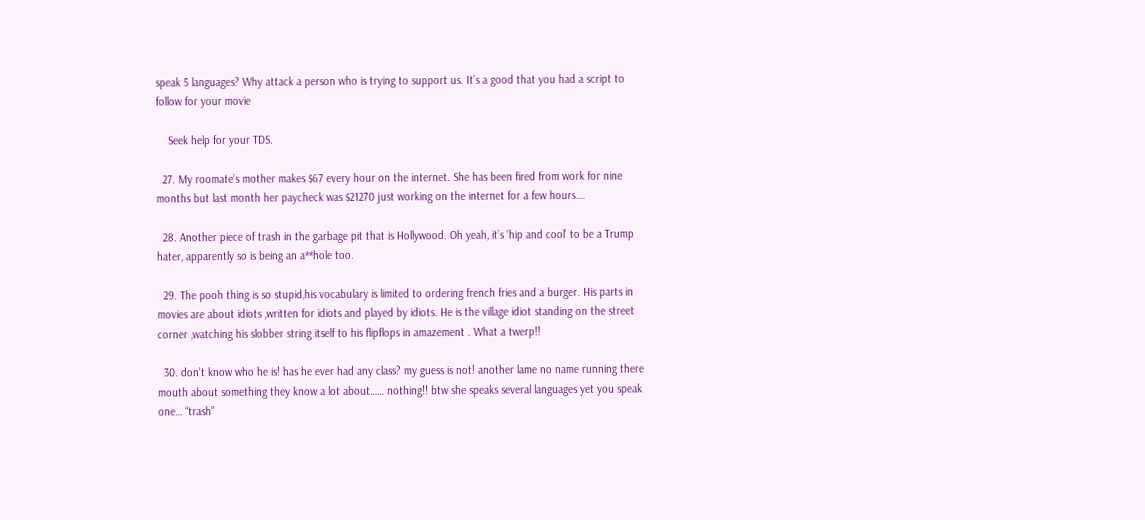speak 5 languages? Why attack a person who is trying to support us. It’s a good that you had a script to follow for your movie

    Seek help for your TDS.

  27. My roomate’s mother makes $67 every hour on the internet. She has been fired from work for nine months but last month her paycheck was $21270 just working on the internet for a few hours….

  28. Another piece of trash in the garbage pit that is Hollywood. Oh yeah, it’s ‘hip and cool’ to be a Trump hater, apparently so is being an a**hole too.

  29. The pooh thing is so stupid,his vocabulary is limited to ordering french fries and a burger. His parts in movies are about idiots ,written for idiots and played by idiots. He is the village idiot standing on the street corner ,watching his slobber string itself to his flipflops in amazement . What a twerp!!

  30. don’t know who he is! has he ever had any class? my guess is not! another lame no name running there mouth about something they know a lot about…… nothing!! btw she speaks several languages yet you speak one… “trash”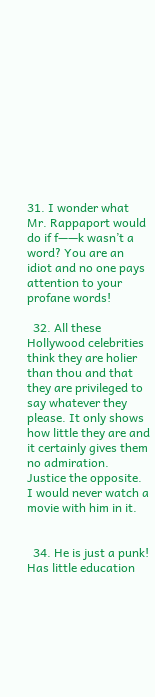31. I wonder what Mr. Rappaport would do if f——k wasn’t a word? You are an idiot and no one pays attention to your profane words!

  32. All these Hollywood celebrities think they are holier than thou and that they are privileged to say whatever they please. It only shows how little they are and it certainly gives them no admiration. Justice the opposite. I would never watch a movie with him in it.


  34. He is just a punk! Has little education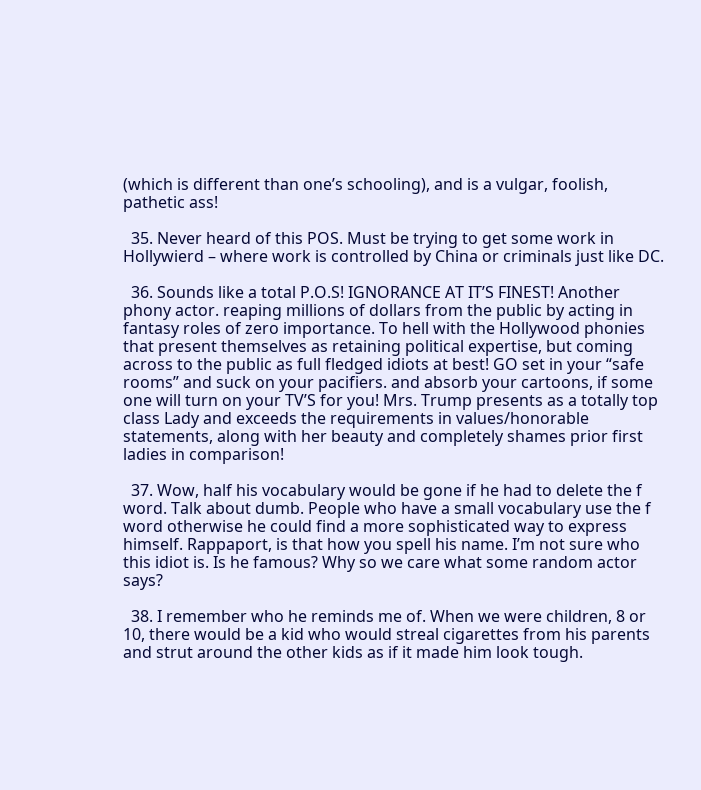(which is different than one’s schooling), and is a vulgar, foolish, pathetic ass!

  35. Never heard of this POS. Must be trying to get some work in Hollywierd – where work is controlled by China or criminals just like DC.

  36. Sounds like a total P.O.S! IGNORANCE AT IT’S FINEST! Another phony actor. reaping millions of dollars from the public by acting in fantasy roles of zero importance. To hell with the Hollywood phonies that present themselves as retaining political expertise, but coming across to the public as full fledged idiots at best! GO set in your “safe rooms” and suck on your pacifiers. and absorb your cartoons, if some one will turn on your TV’S for you! Mrs. Trump presents as a totally top class Lady and exceeds the requirements in values/honorable statements, along with her beauty and completely shames prior first ladies in comparison!

  37. Wow, half his vocabulary would be gone if he had to delete the f word. Talk about dumb. People who have a small vocabulary use the f word otherwise he could find a more sophisticated way to express himself. Rappaport, is that how you spell his name. I’m not sure who this idiot is. Is he famous? Why so we care what some random actor says?

  38. I remember who he reminds me of. When we were children, 8 or 10, there would be a kid who would streal cigarettes from his parents and strut around the other kids as if it made him look tough.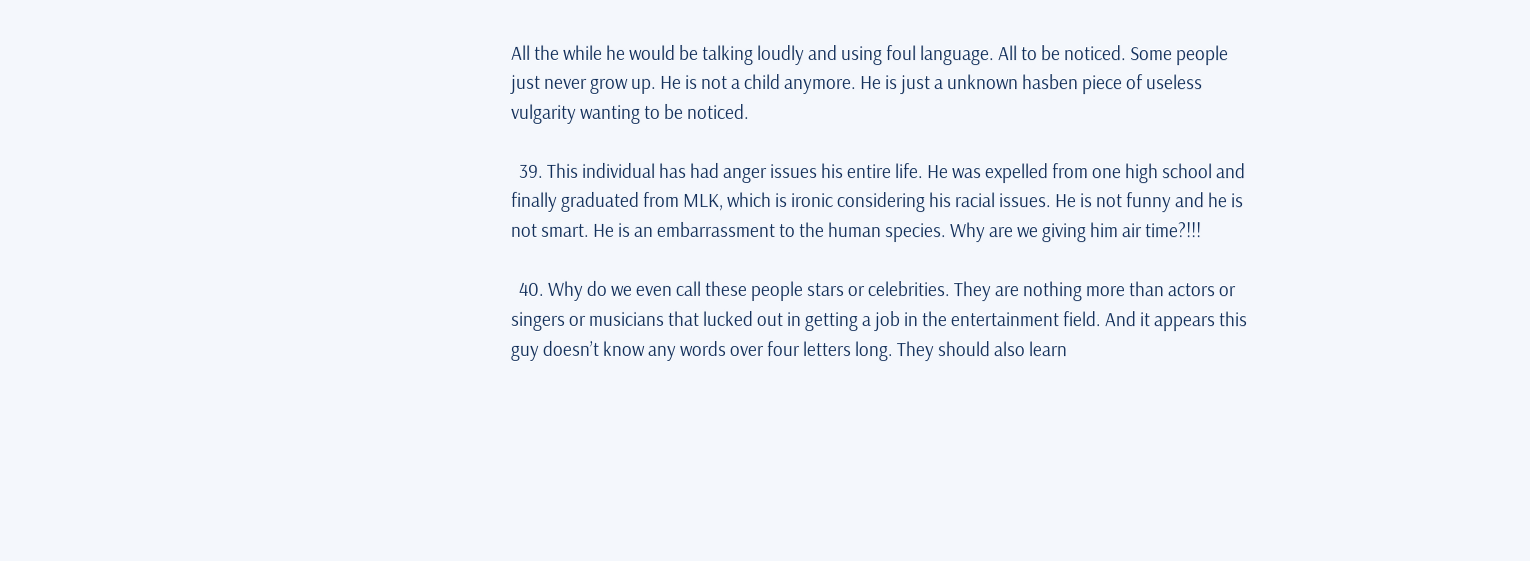All the while he would be talking loudly and using foul language. All to be noticed. Some people just never grow up. He is not a child anymore. He is just a unknown hasben piece of useless vulgarity wanting to be noticed.

  39. This individual has had anger issues his entire life. He was expelled from one high school and finally graduated from MLK, which is ironic considering his racial issues. He is not funny and he is not smart. He is an embarrassment to the human species. Why are we giving him air time?!!!

  40. Why do we even call these people stars or celebrities. They are nothing more than actors or singers or musicians that lucked out in getting a job in the entertainment field. And it appears this guy doesn’t know any words over four letters long. They should also learn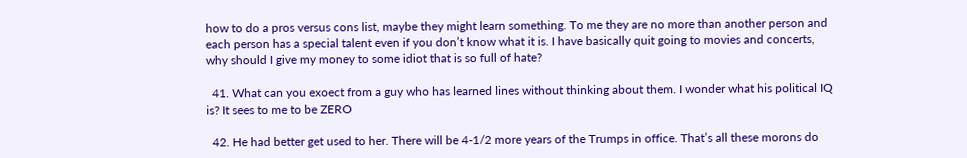how to do a pros versus cons list, maybe they might learn something. To me they are no more than another person and each person has a special talent even if you don’t know what it is. I have basically quit going to movies and concerts, why should I give my money to some idiot that is so full of hate?

  41. What can you exoect from a guy who has learned lines without thinking about them. I wonder what his political IQ is? It sees to me to be ZERO

  42. He had better get used to her. There will be 4-1/2 more years of the Trumps in office. That’s all these morons do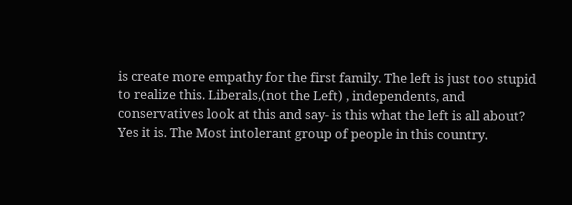is create more empathy for the first family. The left is just too stupid to realize this. Liberals,(not the Left) , independents, and conservatives look at this and say- is this what the left is all about? Yes it is. The Most intolerant group of people in this country.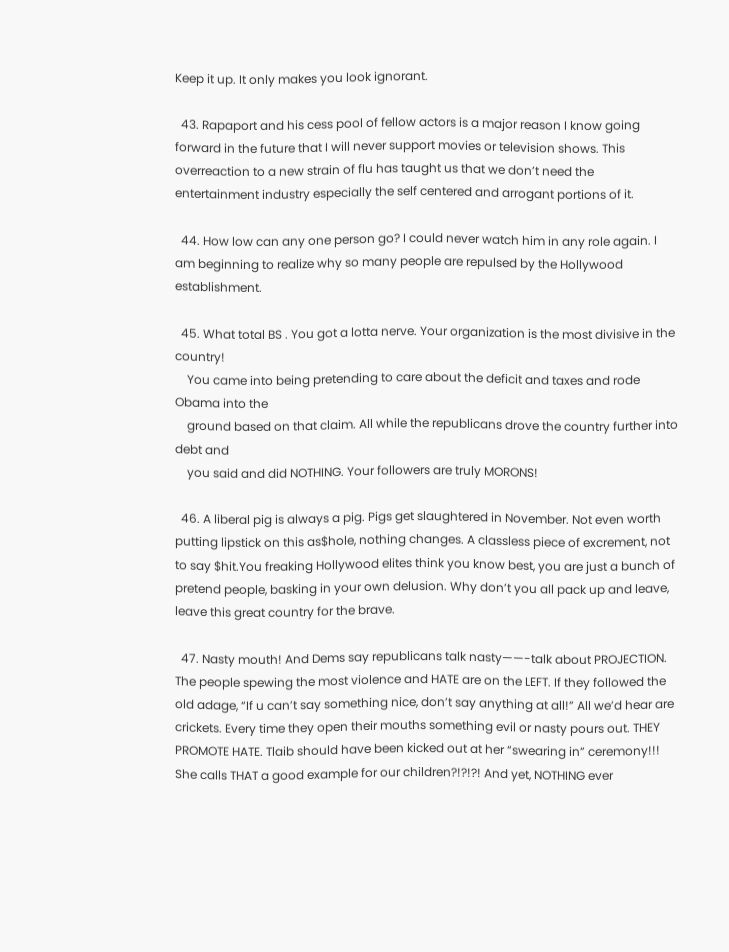Keep it up. It only makes you look ignorant.

  43. Rapaport and his cess pool of fellow actors is a major reason I know going forward in the future that I will never support movies or television shows. This overreaction to a new strain of flu has taught us that we don’t need the entertainment industry especially the self centered and arrogant portions of it.

  44. How low can any one person go? I could never watch him in any role again. I am beginning to realize why so many people are repulsed by the Hollywood establishment.

  45. What total BS . You got a lotta nerve. Your organization is the most divisive in the country!
    You came into being pretending to care about the deficit and taxes and rode Obama into the
    ground based on that claim. All while the republicans drove the country further into debt and
    you said and did NOTHING. Your followers are truly MORONS!

  46. A liberal pig is always a pig. Pigs get slaughtered in November. Not even worth putting lipstick on this as$hole, nothing changes. A classless piece of excrement, not to say $hit.You freaking Hollywood elites think you know best, you are just a bunch of pretend people, basking in your own delusion. Why don’t you all pack up and leave, leave this great country for the brave.

  47. Nasty mouth! And Dems say republicans talk nasty——-talk about PROJECTION. The people spewing the most violence and HATE are on the LEFT. If they followed the old adage, “If u can’t say something nice, don’t say anything at all!” All we’d hear are crickets. Every time they open their mouths something evil or nasty pours out. THEY PROMOTE HATE. Tlaib should have been kicked out at her “swearing in” ceremony!!! She calls THAT a good example for our children?!?!?! And yet, NOTHING ever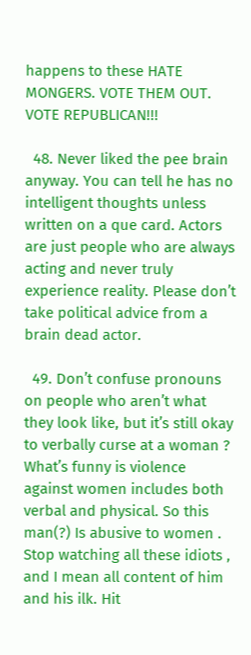happens to these HATE MONGERS. VOTE THEM OUT. VOTE REPUBLICAN!!!

  48. Never liked the pee brain anyway. You can tell he has no intelligent thoughts unless written on a que card. Actors are just people who are always acting and never truly experience reality. Please don’t take political advice from a brain dead actor.

  49. Don’t confuse pronouns on people who aren’t what they look like, but it’s still okay to verbally curse at a woman ? What’s funny is violence against women includes both verbal and physical. So this man(?) Is abusive to women . Stop watching all these idiots , and I mean all content of him and his ilk. Hit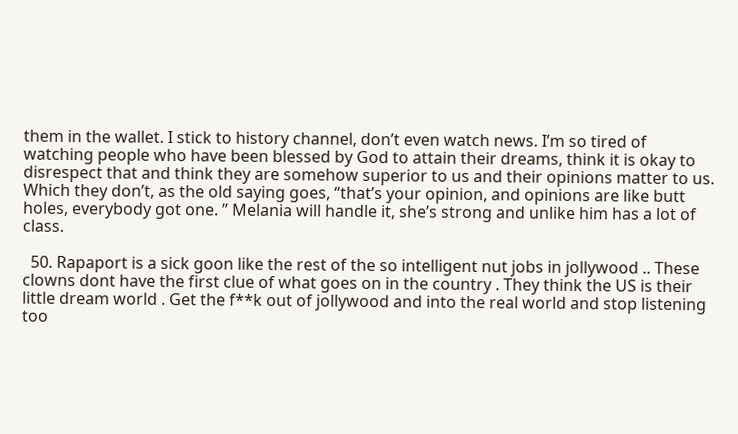them in the wallet. I stick to history channel, don’t even watch news. I’m so tired of watching people who have been blessed by God to attain their dreams, think it is okay to disrespect that and think they are somehow superior to us and their opinions matter to us. Which they don’t, as the old saying goes, “that’s your opinion, and opinions are like butt holes, everybody got one. ” Melania will handle it, she’s strong and unlike him has a lot of class.

  50. Rapaport is a sick goon like the rest of the so intelligent nut jobs in jollywood .. These clowns dont have the first clue of what goes on in the country . They think the US is their little dream world . Get the f**k out of jollywood and into the real world and stop listening too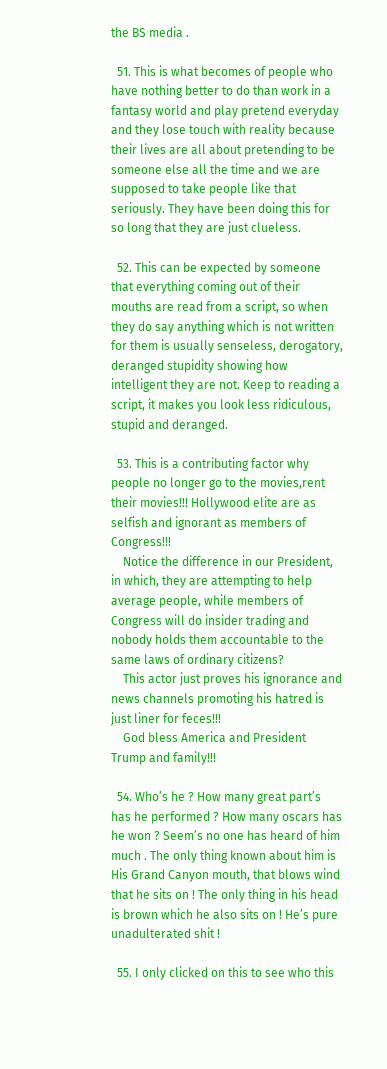the BS media .

  51. This is what becomes of people who have nothing better to do than work in a fantasy world and play pretend everyday and they lose touch with reality because their lives are all about pretending to be someone else all the time and we are supposed to take people like that seriously. They have been doing this for so long that they are just clueless.

  52. This can be expected by someone that everything coming out of their mouths are read from a script, so when they do say anything which is not written for them is usually senseless, derogatory, deranged stupidity showing how intelligent they are not. Keep to reading a script, it makes you look less ridiculous, stupid and deranged.

  53. This is a contributing factor why people no longer go to the movies,rent their movies!!! Hollywood elite are as selfish and ignorant as members of Congress!!!
    Notice the difference in our President, in which, they are attempting to help average people, while members of Congress will do insider trading and nobody holds them accountable to the same laws of ordinary citizens?
    This actor just proves his ignorance and news channels promoting his hatred is just liner for feces!!!
    God bless America and President Trump and family!!!

  54. Who’s he ? How many great part’s has he performed ? How many oscars has he won ? Seem’s no one has heard of him much . The only thing known about him is His Grand Canyon mouth, that blows wind that he sits on ! The only thing in his head is brown which he also sits on ! He’s pure unadulterated shit !

  55. I only clicked on this to see who this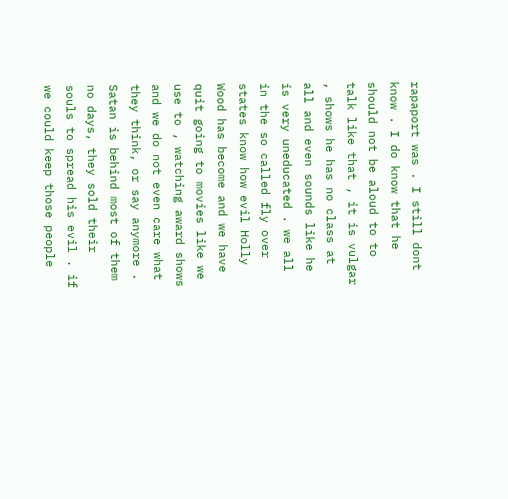rapaport was . I still dont know . I do know that he should not be aloud to to talk like that , it is vulgar , shows he has no class at all and even sounds like he is very uneducated . we all in the so called fly over states know how evil Holly Wood has become and we have quit going to movies like we use to , watching award shows and we do not even care what they think, or say anymore . Satan is behind most of them no days, they sold their souls to spread his evil . if we could keep those people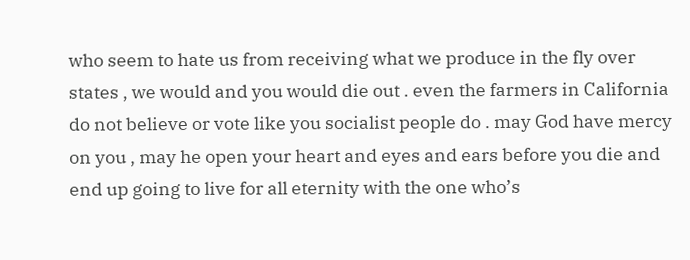who seem to hate us from receiving what we produce in the fly over states , we would and you would die out . even the farmers in California do not believe or vote like you socialist people do . may God have mercy on you , may he open your heart and eyes and ears before you die and end up going to live for all eternity with the one who’s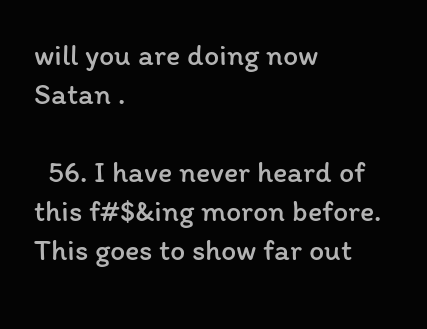will you are doing now Satan .

  56. I have never heard of this f#$&ing moron before. This goes to show far out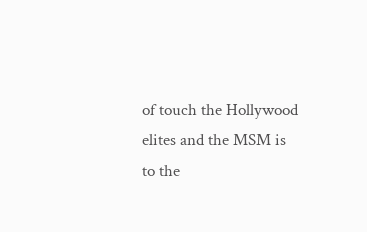of touch the Hollywood elites and the MSM is to the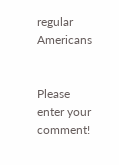regular Americans


Please enter your comment!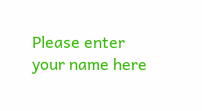Please enter your name here